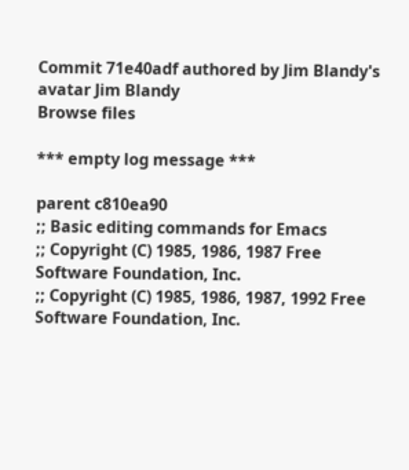Commit 71e40adf authored by Jim Blandy's avatar Jim Blandy
Browse files

*** empty log message ***

parent c810ea90
;; Basic editing commands for Emacs
;; Copyright (C) 1985, 1986, 1987 Free Software Foundation, Inc.
;; Copyright (C) 1985, 1986, 1987, 1992 Free Software Foundation, Inc.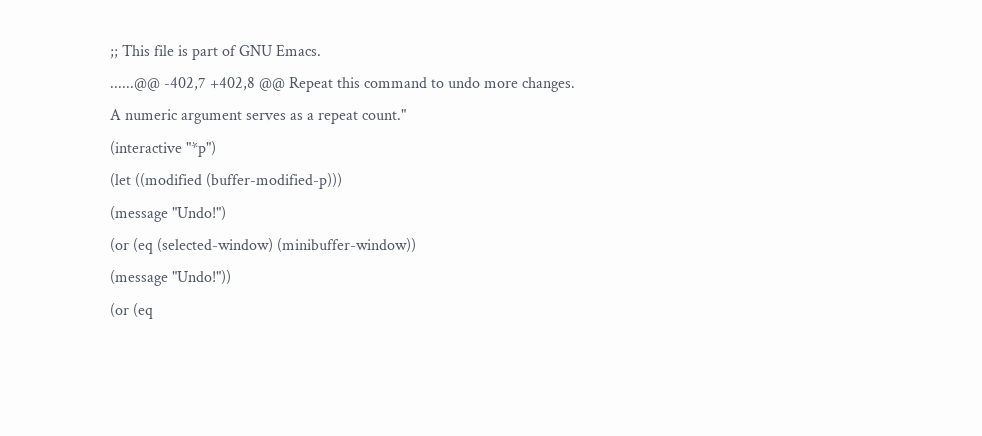;; This file is part of GNU Emacs.
......@@ -402,7 +402,8 @@ Repeat this command to undo more changes.
A numeric argument serves as a repeat count."
(interactive "*p")
(let ((modified (buffer-modified-p)))
(message "Undo!")
(or (eq (selected-window) (minibuffer-window))
(message "Undo!"))
(or (eq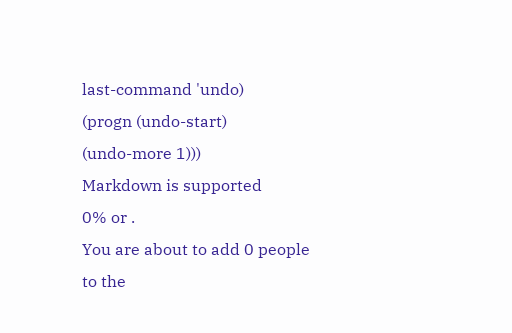last-command 'undo)
(progn (undo-start)
(undo-more 1)))
Markdown is supported
0% or .
You are about to add 0 people to the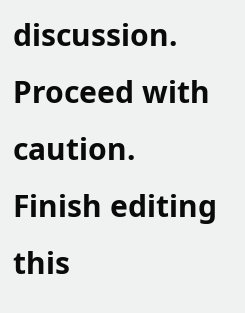discussion. Proceed with caution.
Finish editing this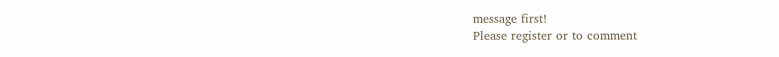message first!
Please register or to comment